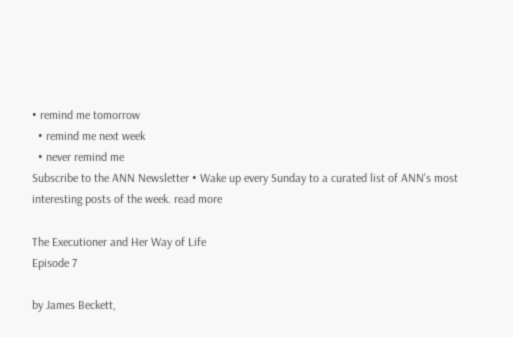• remind me tomorrow
  • remind me next week
  • never remind me
Subscribe to the ANN Newsletter • Wake up every Sunday to a curated list of ANN's most interesting posts of the week. read more

The Executioner and Her Way of Life
Episode 7

by James Beckett,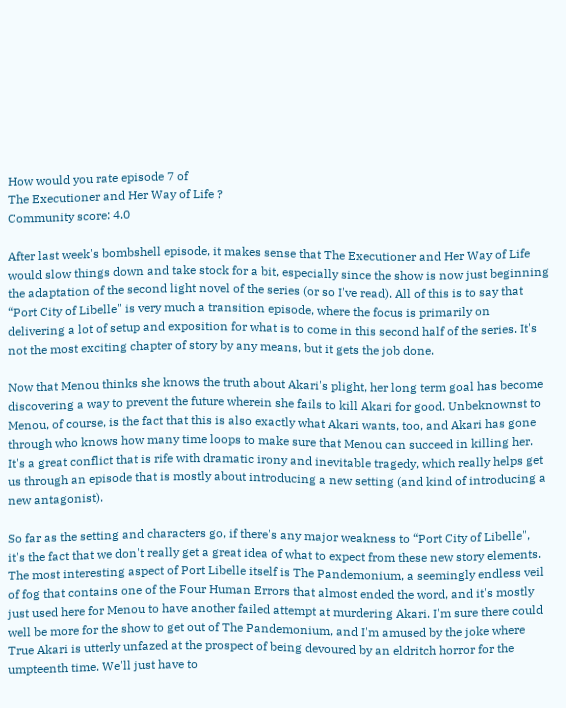How would you rate episode 7 of
The Executioner and Her Way of Life ?
Community score: 4.0

After last week's bombshell episode, it makes sense that The Executioner and Her Way of Life would slow things down and take stock for a bit, especially since the show is now just beginning the adaptation of the second light novel of the series (or so I've read). All of this is to say that “Port City of Libelle" is very much a transition episode, where the focus is primarily on delivering a lot of setup and exposition for what is to come in this second half of the series. It's not the most exciting chapter of story by any means, but it gets the job done.

Now that Menou thinks she knows the truth about Akari's plight, her long term goal has become discovering a way to prevent the future wherein she fails to kill Akari for good. Unbeknownst to Menou, of course, is the fact that this is also exactly what Akari wants, too, and Akari has gone through who knows how many time loops to make sure that Menou can succeed in killing her. It's a great conflict that is rife with dramatic irony and inevitable tragedy, which really helps get us through an episode that is mostly about introducing a new setting (and kind of introducing a new antagonist).

So far as the setting and characters go, if there's any major weakness to “Port City of Libelle", it's the fact that we don't really get a great idea of what to expect from these new story elements. The most interesting aspect of Port Libelle itself is The Pandemonium, a seemingly endless veil of fog that contains one of the Four Human Errors that almost ended the word, and it's mostly just used here for Menou to have another failed attempt at murdering Akari. I'm sure there could well be more for the show to get out of The Pandemonium, and I'm amused by the joke where True Akari is utterly unfazed at the prospect of being devoured by an eldritch horror for the umpteenth time. We'll just have to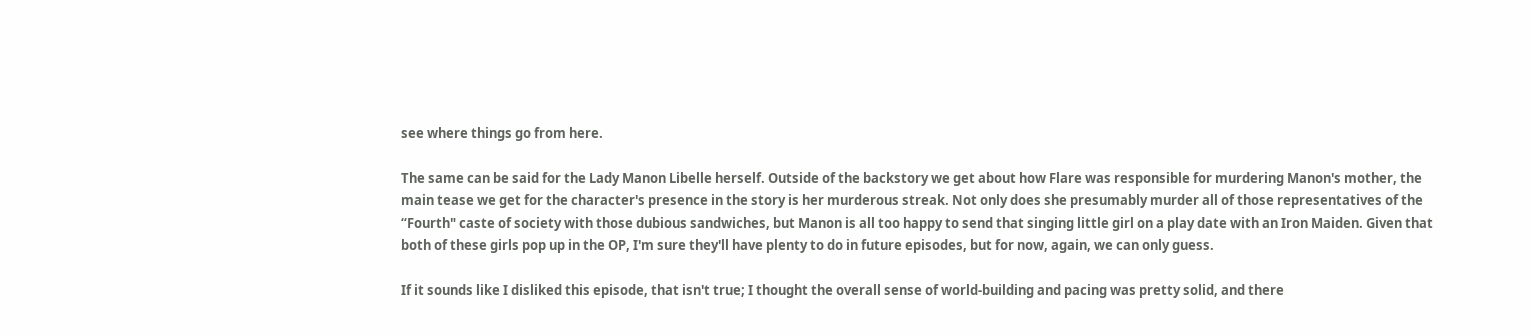see where things go from here.

The same can be said for the Lady Manon Libelle herself. Outside of the backstory we get about how Flare was responsible for murdering Manon's mother, the main tease we get for the character's presence in the story is her murderous streak. Not only does she presumably murder all of those representatives of the “Fourth" caste of society with those dubious sandwiches, but Manon is all too happy to send that singing little girl on a play date with an Iron Maiden. Given that both of these girls pop up in the OP, I'm sure they'll have plenty to do in future episodes, but for now, again, we can only guess.

If it sounds like I disliked this episode, that isn't true; I thought the overall sense of world-building and pacing was pretty solid, and there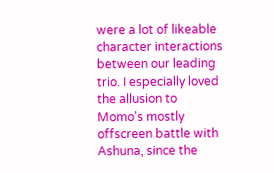were a lot of likeable character interactions between our leading trio. I especially loved the allusion to Momo's mostly offscreen battle with Ashuna, since the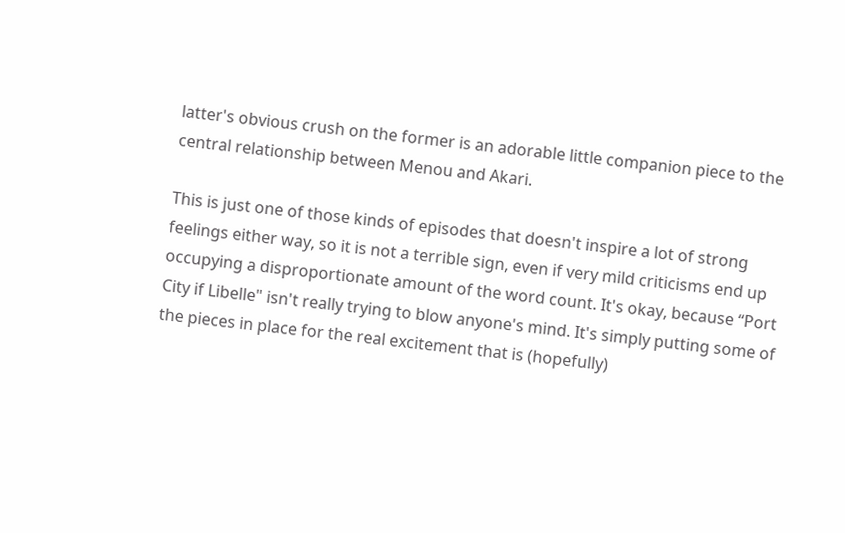latter's obvious crush on the former is an adorable little companion piece to the central relationship between Menou and Akari.

This is just one of those kinds of episodes that doesn't inspire a lot of strong feelings either way, so it is not a terrible sign, even if very mild criticisms end up occupying a disproportionate amount of the word count. It's okay, because “Port City if Libelle" isn't really trying to blow anyone's mind. It's simply putting some of the pieces in place for the real excitement that is (hopefully)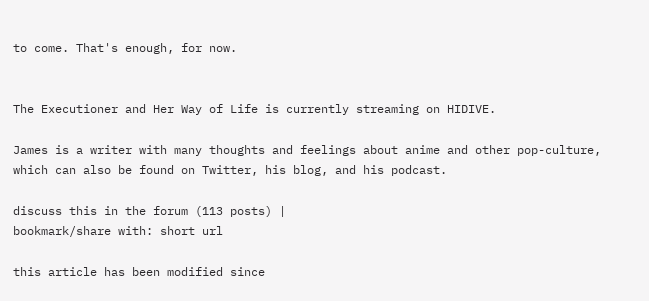to come. That's enough, for now.


The Executioner and Her Way of Life is currently streaming on HIDIVE.

James is a writer with many thoughts and feelings about anime and other pop-culture, which can also be found on Twitter, his blog, and his podcast.

discuss this in the forum (113 posts) |
bookmark/share with: short url

this article has been modified since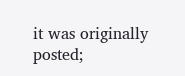it was originally posted;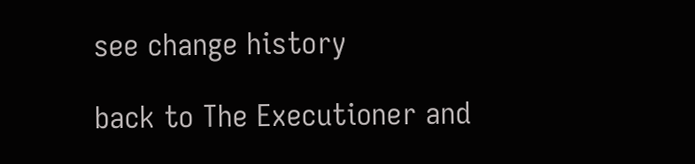see change history

back to The Executioner and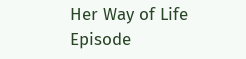Her Way of Life
Episode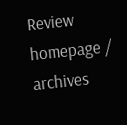Review homepage / archives